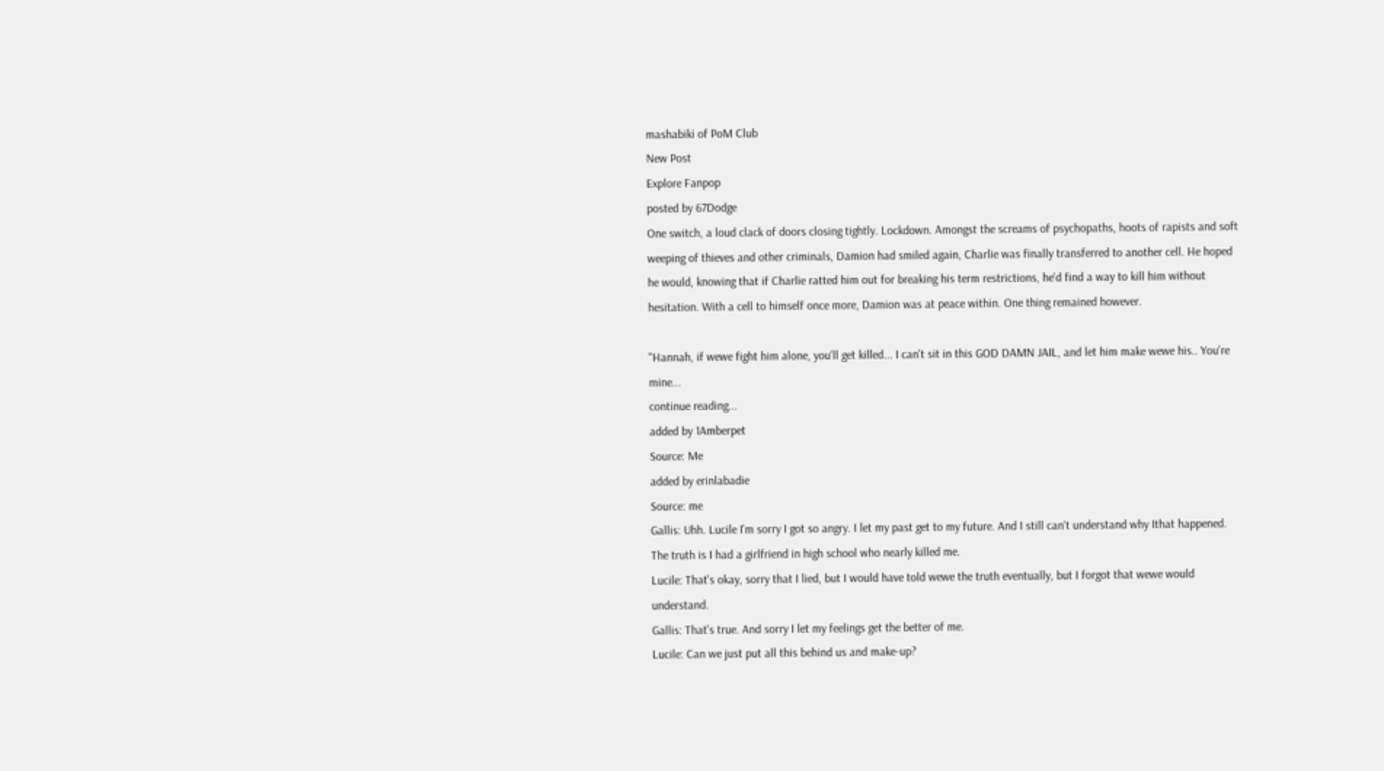mashabiki of PoM Club
New Post
Explore Fanpop
posted by 67Dodge
One switch, a loud clack of doors closing tightly. Lockdown. Amongst the screams of psychopaths, hoots of rapists and soft weeping of thieves and other criminals, Damion had smiled again, Charlie was finally transferred to another cell. He hoped he would, knowing that if Charlie ratted him out for breaking his term restrictions, he'd find a way to kill him without hesitation. With a cell to himself once more, Damion was at peace within. One thing remained however.

"Hannah, if wewe fight him alone, you'll get killed... I can't sit in this GOD DAMN JAIL, and let him make wewe his.. You're mine...
continue reading...
added by 1Amberpet
Source: Me
added by erinlabadie
Source: me
Gallis: Uhh. Lucile I'm sorry I got so angry. I let my past get to my future. And I still can't understand why Ithat happened. The truth is I had a girlfriend in high school who nearly killed me.
Lucile: That's okay, sorry that I lied, but I would have told wewe the truth eventually, but I forgot that wewe would understand.
Gallis: That's true. And sorry I let my feelings get the better of me.
Lucile: Can we just put all this behind us and make-up?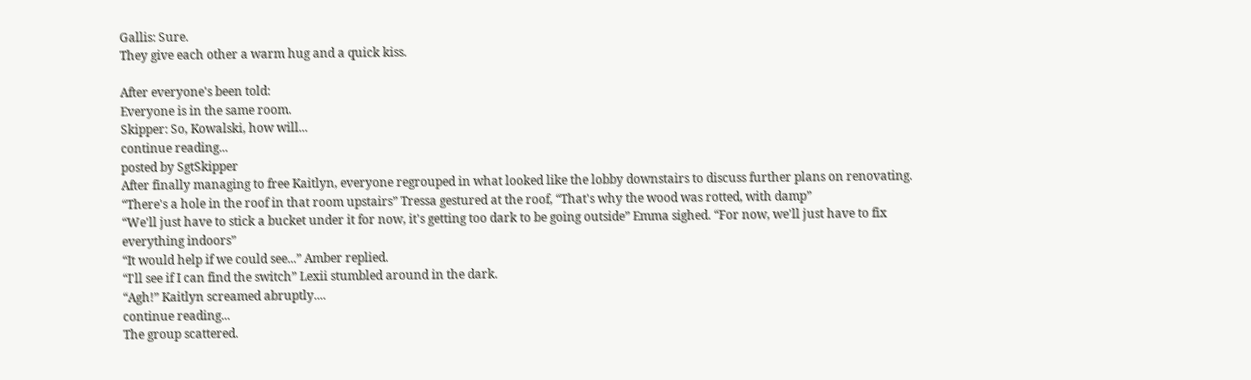Gallis: Sure.
They give each other a warm hug and a quick kiss.

After everyone's been told:
Everyone is in the same room.
Skipper: So, Kowalski, how will...
continue reading...
posted by SgtSkipper
After finally managing to free Kaitlyn, everyone regrouped in what looked like the lobby downstairs to discuss further plans on renovating.
“There's a hole in the roof in that room upstairs” Tressa gestured at the roof, “That's why the wood was rotted, with damp”
“We'll just have to stick a bucket under it for now, it's getting too dark to be going outside” Emma sighed. “For now, we'll just have to fix everything indoors”
“It would help if we could see...” Amber replied.
“I'll see if I can find the switch” Lexii stumbled around in the dark.
“Agh!” Kaitlyn screamed abruptly....
continue reading...
The group scattered.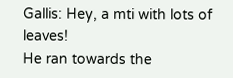Gallis: Hey, a mti with lots of leaves!
He ran towards the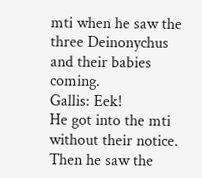mti when he saw the three Deinonychus and their babies coming.
Gallis: Eek!
He got into the mti without their notice.
Then he saw the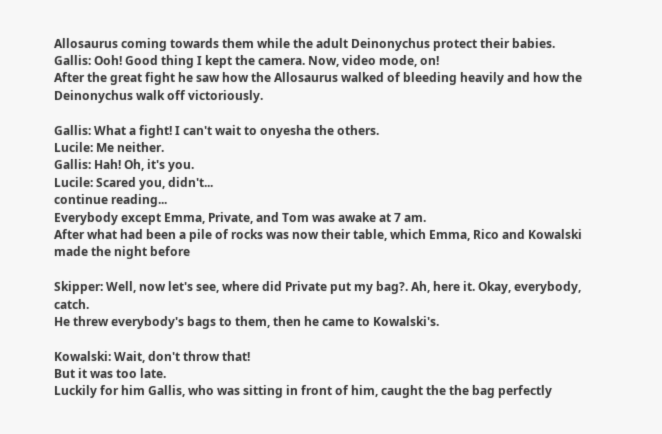Allosaurus coming towards them while the adult Deinonychus protect their babies.
Gallis: Ooh! Good thing I kept the camera. Now, video mode, on!
After the great fight he saw how the Allosaurus walked of bleeding heavily and how the Deinonychus walk off victoriously.

Gallis: What a fight! I can't wait to onyesha the others.
Lucile: Me neither.
Gallis: Hah! Oh, it's you.
Lucile: Scared you, didn't...
continue reading...
Everybody except Emma, Private, and Tom was awake at 7 am.
After what had been a pile of rocks was now their table, which Emma, Rico and Kowalski made the night before

Skipper: Well, now let's see, where did Private put my bag?. Ah, here it. Okay, everybody, catch.
He threw everybody's bags to them, then he came to Kowalski's.

Kowalski: Wait, don't throw that!
But it was too late.
Luckily for him Gallis, who was sitting in front of him, caught the the bag perfectly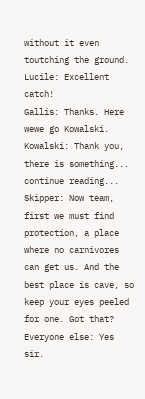without it even toutching the ground.
Lucile: Excellent catch!
Gallis: Thanks. Here wewe go Kowalski.
Kowalski: Thank you, there is something...
continue reading...
Skipper: Now team, first we must find protection, a place where no carnivores can get us. And the best place is cave, so keep your eyes peeled for one. Got that?
Everyone else: Yes sir.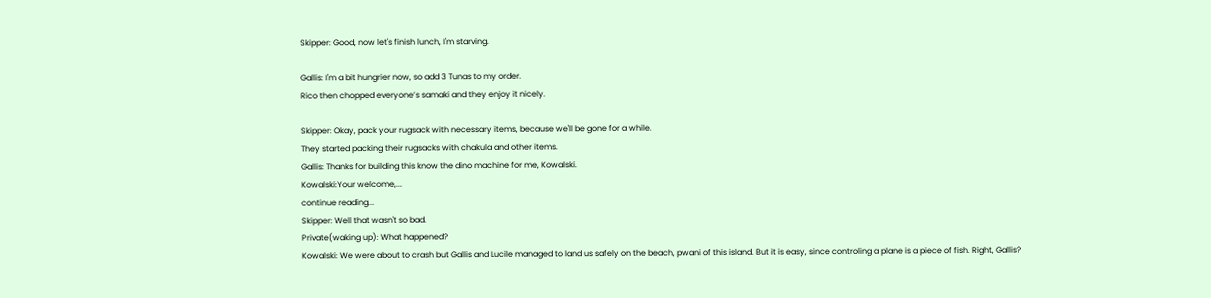Skipper: Good, now let's finish lunch, I'm starving.

Gallis: I'm a bit hungrier now, so add 3 Tunas to my order.
Rico then chopped everyone’s samaki and they enjoy it nicely.

Skipper: Okay, pack your rugsack with necessary items, because we'll be gone for a while.
They started packing their rugsacks with chakula and other items.
Gallis: Thanks for building this know the dino machine for me, Kowalski.
Kowalski:Your welcome,...
continue reading...
Skipper: Well that wasn't so bad.
Private(waking up): What happened?
Kowalski: We were about to crash but Gallis and Lucile managed to land us safely on the beach, pwani of this island. But it is easy, since controling a plane is a piece of fish. Right, Gallis?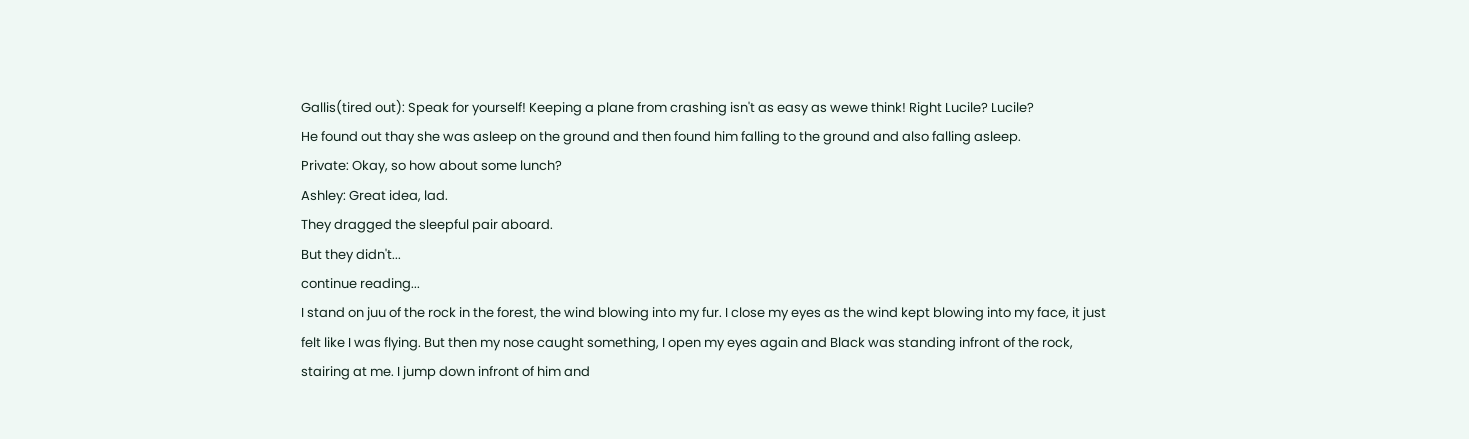Gallis(tired out): Speak for yourself! Keeping a plane from crashing isn't as easy as wewe think! Right Lucile? Lucile?
He found out thay she was asleep on the ground and then found him falling to the ground and also falling asleep.
Private: Okay, so how about some lunch?
Ashley: Great idea, lad.
They dragged the sleepful pair aboard.
But they didn't...
continue reading...
I stand on juu of the rock in the forest, the wind blowing into my fur. I close my eyes as the wind kept blowing into my face, it just felt like I was flying. But then my nose caught something, I open my eyes again and Black was standing infront of the rock, stairing at me. I jump down infront of him and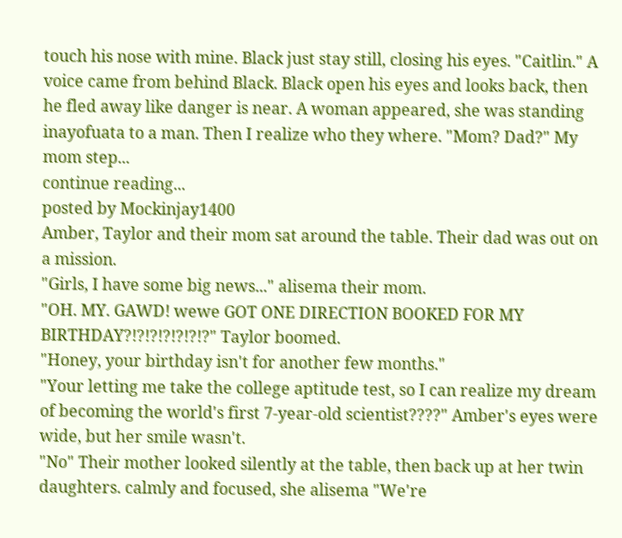touch his nose with mine. Black just stay still, closing his eyes. "Caitlin." A voice came from behind Black. Black open his eyes and looks back, then he fled away like danger is near. A woman appeared, she was standing inayofuata to a man. Then I realize who they where. "Mom? Dad?" My mom step...
continue reading...
posted by Mockinjay1400
Amber, Taylor and their mom sat around the table. Their dad was out on a mission.
"Girls, I have some big news..." alisema their mom.
"OH. MY. GAWD! wewe GOT ONE DIRECTION BOOKED FOR MY BIRTHDAY?!?!?!?!?!?!?" Taylor boomed.
"Honey, your birthday isn't for another few months."
"Your letting me take the college aptitude test, so I can realize my dream of becoming the world's first 7-year-old scientist????" Amber's eyes were wide, but her smile wasn't.
"No" Their mother looked silently at the table, then back up at her twin daughters. calmly and focused, she alisema "We're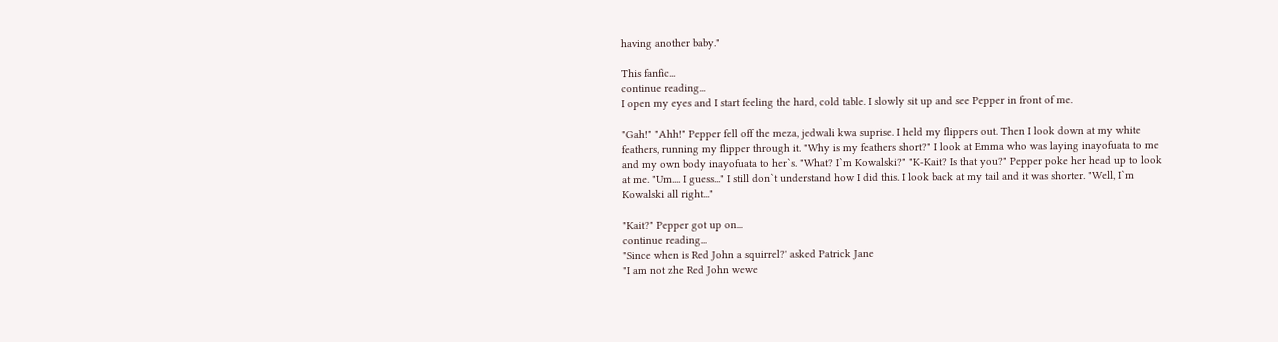having another baby."

This fanfic...
continue reading...
I open my eyes and I start feeling the hard, cold table. I slowly sit up and see Pepper in front of me.

"Gah!" "Ahh!" Pepper fell off the meza, jedwali kwa suprise. I held my flippers out. Then I look down at my white feathers, running my flipper through it. "Why is my feathers short?" I look at Emma who was laying inayofuata to me and my own body inayofuata to her`s. "What? I`m Kowalski?" "K-Kait? Is that you?" Pepper poke her head up to look at me. "Um.... I guess..." I still don`t understand how I did this. I look back at my tail and it was shorter. "Well, I`m Kowalski all right..."

"Kait?" Pepper got up on...
continue reading...
"Since when is Red John a squirrel?' asked Patrick Jane
"I am not zhe Red John wewe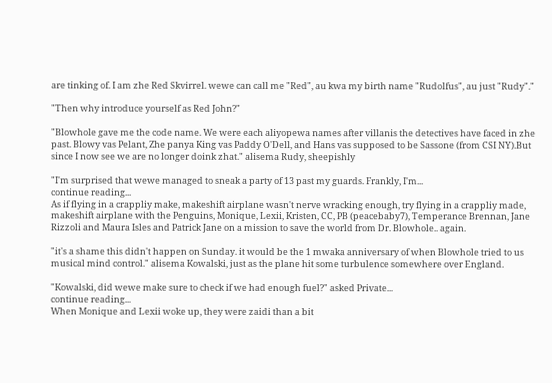are tinking of. I am zhe Red Skvirrel. wewe can call me "Red", au kwa my birth name "Rudolfus", au just "Rudy"."

"Then why introduce yourself as Red John?"

"Blowhole gave me the code name. We were each aliyopewa names after villanis the detectives have faced in zhe past. Blowy vas Pelant, Zhe panya King vas Paddy O'Dell, and Hans vas supposed to be Sassone (from CSI NY).But since I now see we are no longer doink zhat." alisema Rudy, sheepishly

"I'm surprised that wewe managed to sneak a party of 13 past my guards. Frankly, I'm...
continue reading...
As if flying in a crappliy make, makeshift airplane wasn't nerve wracking enough, try flying in a crappliy made, makeshift airplane with the Penguins, Monique, Lexii, Kristen, CC, PB (peacebaby7), Temperance Brennan, Jane Rizzoli and Maura Isles and Patrick Jane on a mission to save the world from Dr. Blowhole.. again.

"it's a shame this didn't happen on Sunday. it would be the 1 mwaka anniversary of when Blowhole tried to us musical mind control." alisema Kowalski, just as the plane hit some turbulence somewhere over England.

"Kowalski, did wewe make sure to check if we had enough fuel?" asked Private...
continue reading...
When Monique and Lexii woke up, they were zaidi than a bit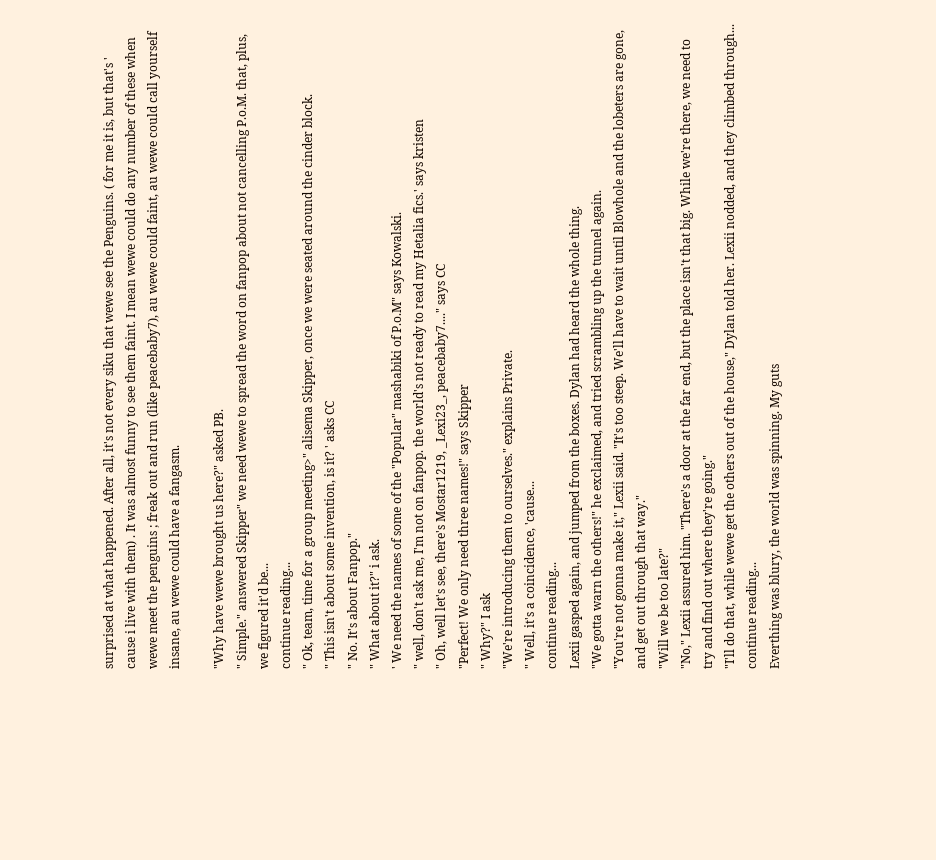surprised at what happened. After all, it's not every siku that wewe see the Penguins. ( for me it is, but that's ' cause i live with them) . It was almost funny to see them faint. I mean wewe could do any number of these when wewe meet the penguins ; freak out and run (like peacebaby7), au wewe could faint, au wewe could call yourself insane, au wewe could have a fangasm.

"Why have wewe brought us here?" asked PB.
" Simple." answered Skipper" we need wewe to spread the word on fanpop about not cancelling P.o.M. that, plus, we figured it'd be...
continue reading...
" Ok, team, time for a group meeting>" alisema Skipper, once we were seated around the cinder block.
" This isn't about some invention, is it? ' asks CC
" No. It's about Fanpop."
" What about it?" i ask.
' We need the names of some of the "Popular" mashabiki of P.o.M" says Kowalski.
" well, don't ask me, I'm not on fanpop. the world's not ready to read my Hetalia fics.' says kristen
" Oh, well let's see, there's Mostar1219, _Lexi23_, peacebaby7...." says CC
"Perfect! We only need three names!" says Skipper
" Why?" I ask
"We're introducing them to ourselves." explains Private.
" Well, it's a coincidence, 'cause...
continue reading...
Lexii gasped again, and jumped from the boxes. Dylan had heard the whole thing.
"We gotta warn the others!" he exclaimed, and tried scrambling up the tunnel again.
"You're not gonna make it," Lexii said. "It's too steep. We'll have to wait until Blowhole and the lobeters are gone, and get out through that way."
"Will we be too late?"
"No," Lexii assured him. "There's a door at the far end, but the place isn't that big. While we're there, we need to try and find out where they're going."
"I'll do that, while wewe get the others out of the house," Dylan told her. Lexii nodded, and they climbed through...
continue reading...
Everthing was blury, the world was spinning. My guts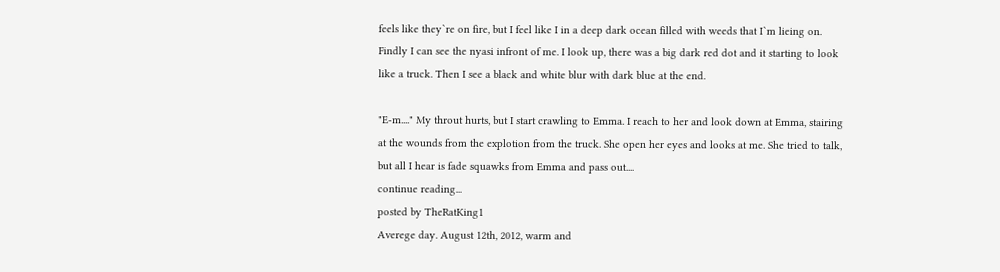feels like they`re on fire, but I feel like I in a deep dark ocean filled with weeds that I`m lieing on. Findly I can see the nyasi infront of me. I look up, there was a big dark red dot and it starting to look like a truck. Then I see a black and white blur with dark blue at the end.

"E-m...." My throut hurts, but I start crawling to Emma. I reach to her and look down at Emma, stairing at the wounds from the explotion from the truck. She open her eyes and looks at me. She tried to talk, but all I hear is fade squawks from Emma and pass out....
continue reading...
posted by TheRatKing1
Averege day. August 12th, 2012, warm and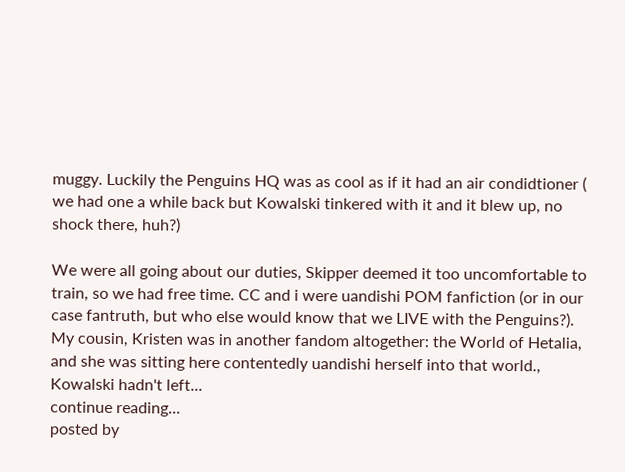muggy. Luckily the Penguins HQ was as cool as if it had an air condidtioner ( we had one a while back but Kowalski tinkered with it and it blew up, no shock there, huh?)

We were all going about our duties, Skipper deemed it too uncomfortable to train, so we had free time. CC and i were uandishi POM fanfiction (or in our case fantruth, but who else would know that we LIVE with the Penguins?). My cousin, Kristen was in another fandom altogether: the World of Hetalia, and she was sitting here contentedly uandishi herself into that world., Kowalski hadn't left...
continue reading...
posted by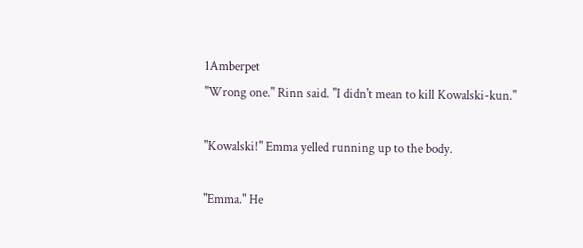1Amberpet
"Wrong one." Rinn said. "I didn't mean to kill Kowalski-kun."

"Kowalski!" Emma yelled running up to the body.

"Emma." He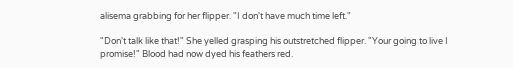alisema grabbing for her flipper. "I don't have much time left."

"Don't talk like that!" She yelled grasping his outstretched flipper. "Your going to live I promise!" Blood had now dyed his feathers red.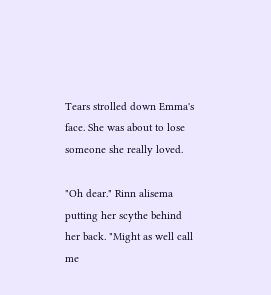Tears strolled down Emma's face. She was about to lose someone she really loved.

"Oh dear." Rinn alisema putting her scythe behind her back. "Might as well call me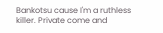Bankotsu cause I'm a ruthless killer. Private come and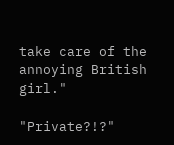take care of the annoying British girl."

"Private?!?"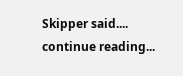Skipper said....
continue reading...